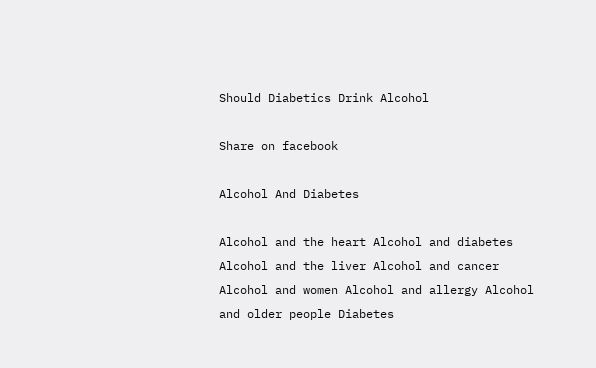Should Diabetics Drink Alcohol

Share on facebook

Alcohol And Diabetes

Alcohol and the heart Alcohol and diabetes Alcohol and the liver Alcohol and cancer Alcohol and women Alcohol and allergy Alcohol and older people Diabetes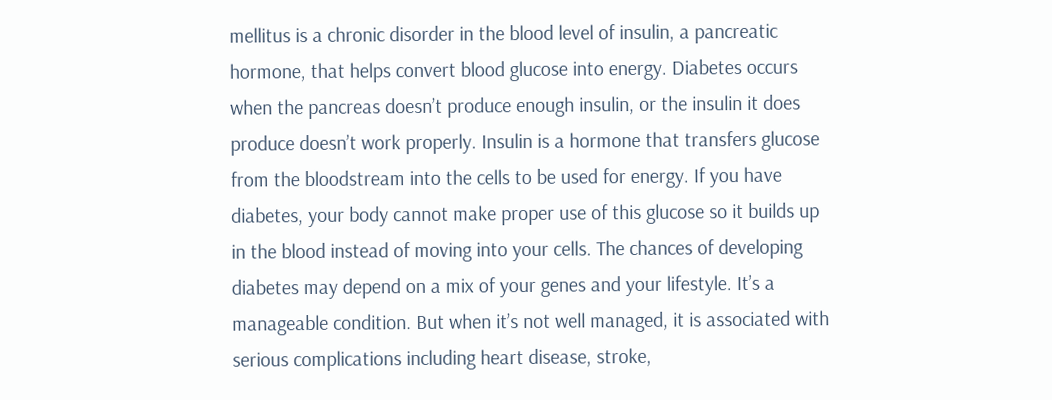mellitus is a chronic disorder in the blood level of insulin, a pancreatic hormone, that helps convert blood glucose into energy. Diabetes occurs when the pancreas doesn’t produce enough insulin, or the insulin it does produce doesn’t work properly. Insulin is a hormone that transfers glucose from the bloodstream into the cells to be used for energy. If you have diabetes, your body cannot make proper use of this glucose so it builds up in the blood instead of moving into your cells. The chances of developing diabetes may depend on a mix of your genes and your lifestyle. It’s a manageable condition. But when it’s not well managed, it is associated with serious complications including heart disease, stroke,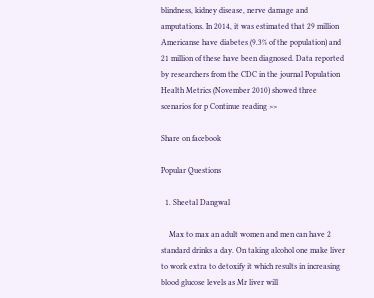blindness, kidney disease, nerve damage and amputations. In 2014, it was estimated that 29 million Americanse have diabetes (9.3% of the population) and 21 million of these have been diagnosed. Data reported by researchers from the CDC in the journal Population Health Metrics (November 2010) showed three scenarios for p Continue reading >>

Share on facebook

Popular Questions

  1. Sheetal Dangwal

    Max to max an adult women and men can have 2 standard drinks a day. On taking alcohol one make liver to work extra to detoxify it which results in increasing blood glucose levels as Mr liver will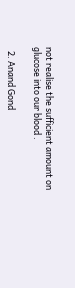not realise the sufficient amount on glucose into our blood .

  2. Anand Gond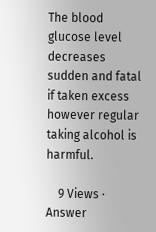The blood glucose level decreases sudden and fatal if taken excess however regular taking alcohol is harmful.

    9 Views · Answer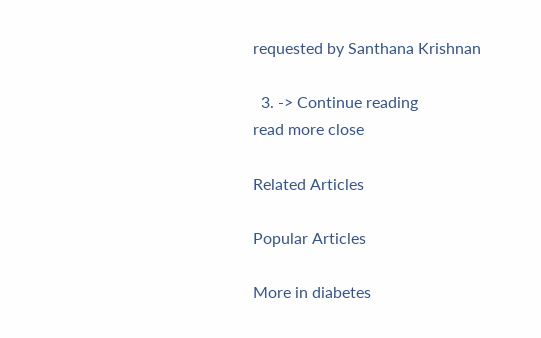requested by Santhana Krishnan

  3. -> Continue reading
read more close

Related Articles

Popular Articles

More in diabetes